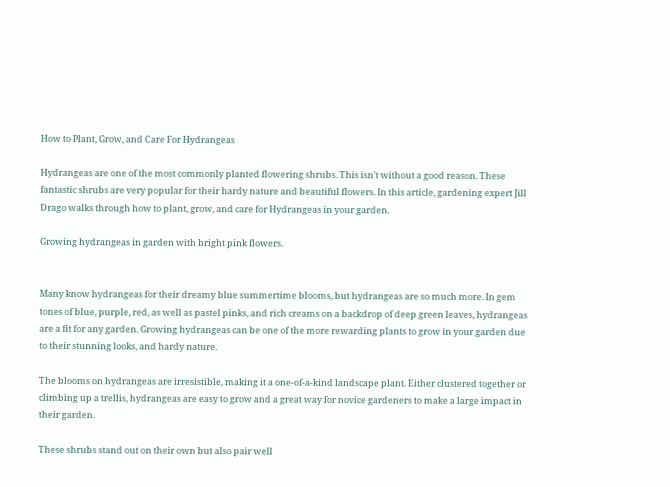How to Plant, Grow, and Care For Hydrangeas

Hydrangeas are one of the most commonly planted flowering shrubs. This isn't without a good reason. These fantastic shrubs are very popular for their hardy nature and beautiful flowers. In this article, gardening expert Jill Drago walks through how to plant, grow, and care for Hydrangeas in your garden.

Growing hydrangeas in garden with bright pink flowers.


Many know hydrangeas for their dreamy blue summertime blooms, but hydrangeas are so much more. In gem tones of blue, purple, red, as well as pastel pinks, and rich creams on a backdrop of deep green leaves, hydrangeas are a fit for any garden. Growing hydrangeas can be one of the more rewarding plants to grow in your garden due to their stunning looks, and hardy nature.

The blooms on hydrangeas are irresistible, making it a one-of-a-kind landscape plant. Either clustered together or climbing up a trellis, hydrangeas are easy to grow and a great way for novice gardeners to make a large impact in their garden.

These shrubs stand out on their own but also pair well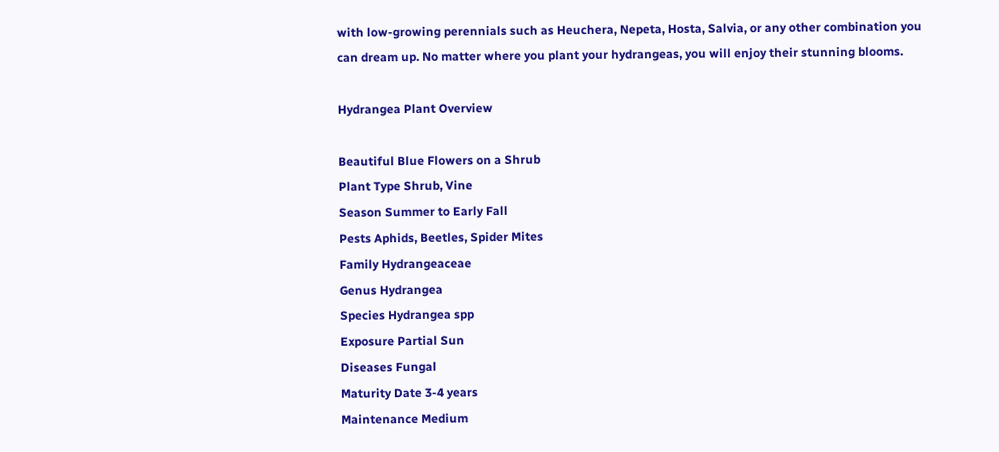with low-growing perennials such as Heuchera, Nepeta, Hosta, Salvia, or any other combination you can dream up. No matter where you plant your hydrangeas, you will enjoy their stunning blooms.

Hydrangea Plant Overview

Beautiful Blue Flowers on a Shrub
Plant Type Shrub, Vine
Season Summer to Early Fall
Pests Aphids, Beetles, Spider Mites
Family Hydrangeaceae
Genus Hydrangea
Species Hydrangea spp
Exposure Partial Sun
Diseases Fungal
Maturity Date 3-4 years
Maintenance Medium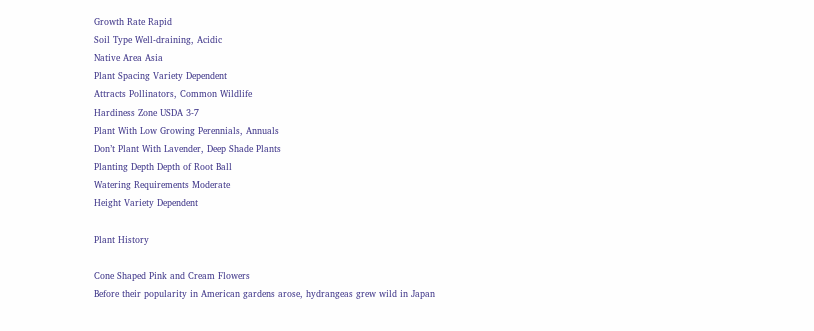Growth Rate Rapid
Soil Type Well-draining, Acidic
Native Area Asia
Plant Spacing Variety Dependent
Attracts Pollinators, Common Wildlife
Hardiness Zone USDA 3-7
Plant With Low Growing Perennials, Annuals
Don’t Plant With Lavender, Deep Shade Plants
Planting Depth Depth of Root Ball
Watering Requirements Moderate
Height Variety Dependent

Plant History

Cone Shaped Pink and Cream Flowers
Before their popularity in American gardens arose, hydrangeas grew wild in Japan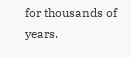for thousands of years.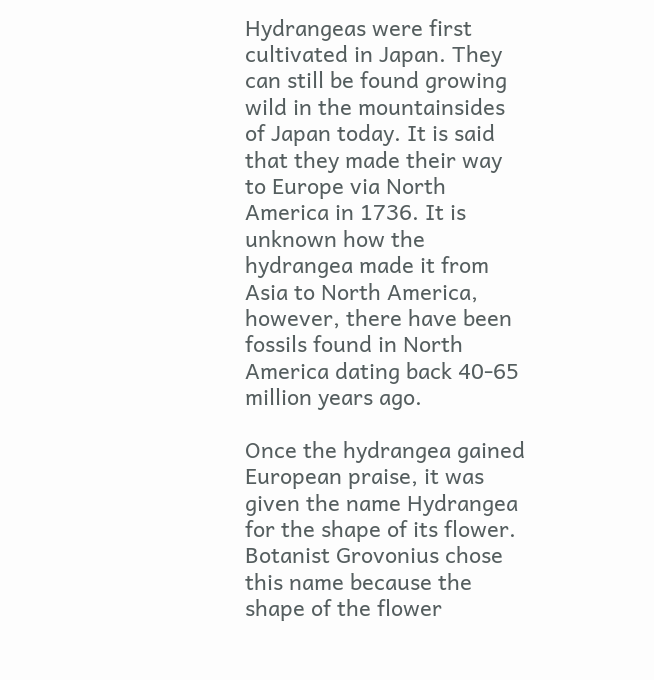Hydrangeas were first cultivated in Japan. They can still be found growing wild in the mountainsides of Japan today. It is said that they made their way to Europe via North America in 1736. It is unknown how the hydrangea made it from Asia to North America, however, there have been fossils found in North America dating back 40-65 million years ago.

Once the hydrangea gained European praise, it was given the name Hydrangea for the shape of its flower. Botanist Grovonius chose this name because the shape of the flower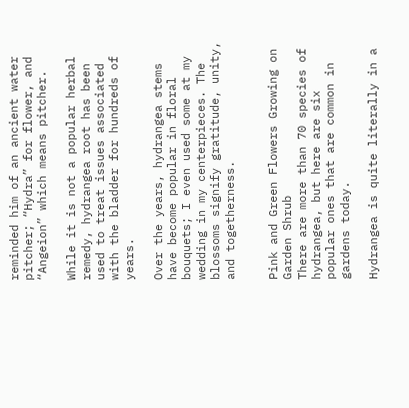reminded him of an ancient water pitcher; “Hydra” for flower, and “Angeion” which means pitcher.

While it is not a popular herbal remedy, hydrangea root has been used to treat issues associated with the bladder for hundreds of years.

Over the years, hydrangea stems have become popular in floral bouquets; I even used some at my wedding in my centerpieces. The blossoms signify gratitude, unity, and togetherness.


Pink and Green Flowers Growing on Garden Shrub
There are more than 70 species of hydrangea, but here are six popular ones that are common in gardens today.

Hydrangea is quite literally in a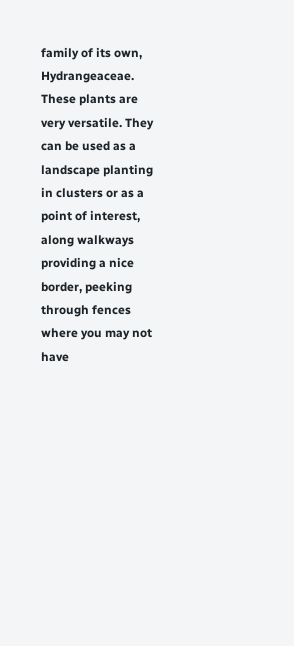family of its own, Hydrangeaceae. These plants are very versatile. They can be used as a landscape planting in clusters or as a point of interest, along walkways providing a nice border, peeking through fences where you may not have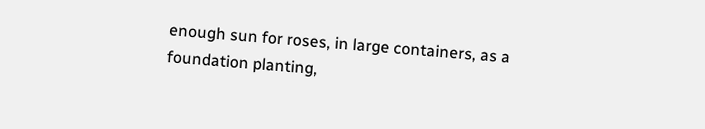enough sun for roses, in large containers, as a foundation planting,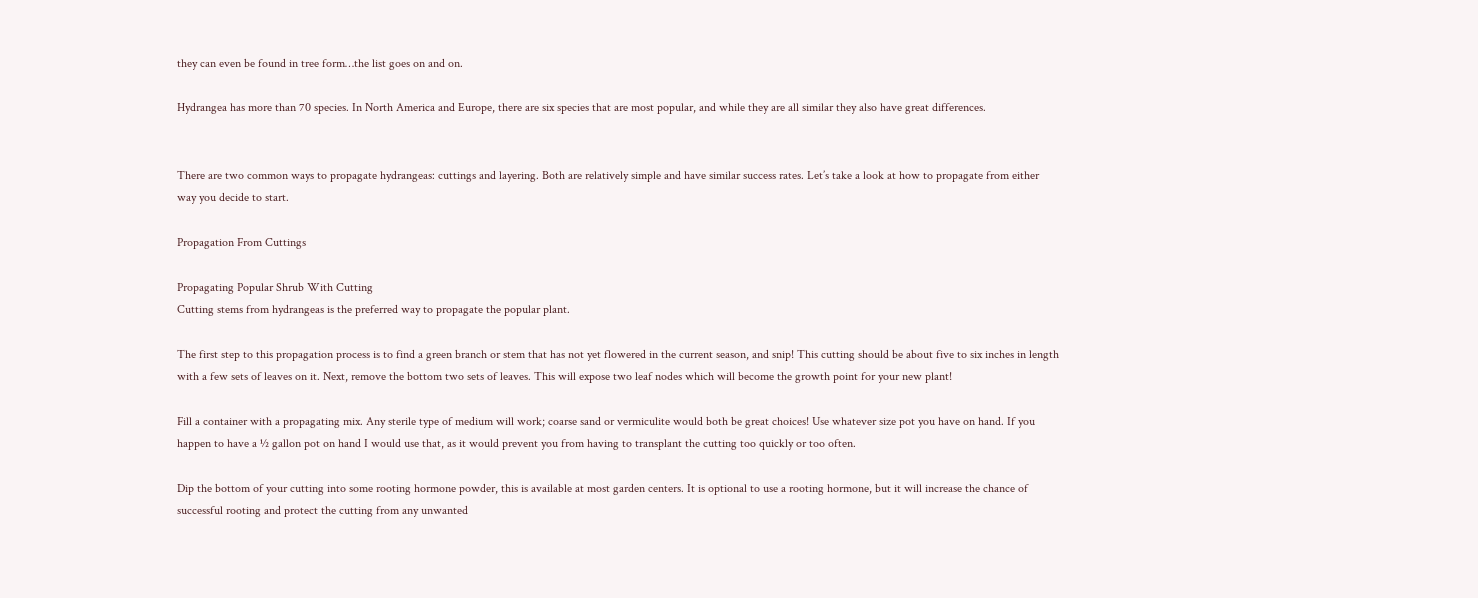they can even be found in tree form…the list goes on and on.

Hydrangea has more than 70 species. In North America and Europe, there are six species that are most popular, and while they are all similar they also have great differences.


There are two common ways to propagate hydrangeas: cuttings and layering. Both are relatively simple and have similar success rates. Let’s take a look at how to propagate from either way you decide to start.

Propagation From Cuttings

Propagating Popular Shrub With Cutting
Cutting stems from hydrangeas is the preferred way to propagate the popular plant.

The first step to this propagation process is to find a green branch or stem that has not yet flowered in the current season, and snip! This cutting should be about five to six inches in length with a few sets of leaves on it. Next, remove the bottom two sets of leaves. This will expose two leaf nodes which will become the growth point for your new plant!

Fill a container with a propagating mix. Any sterile type of medium will work; coarse sand or vermiculite would both be great choices! Use whatever size pot you have on hand. If you happen to have a ½ gallon pot on hand I would use that, as it would prevent you from having to transplant the cutting too quickly or too often.

Dip the bottom of your cutting into some rooting hormone powder, this is available at most garden centers. It is optional to use a rooting hormone, but it will increase the chance of successful rooting and protect the cutting from any unwanted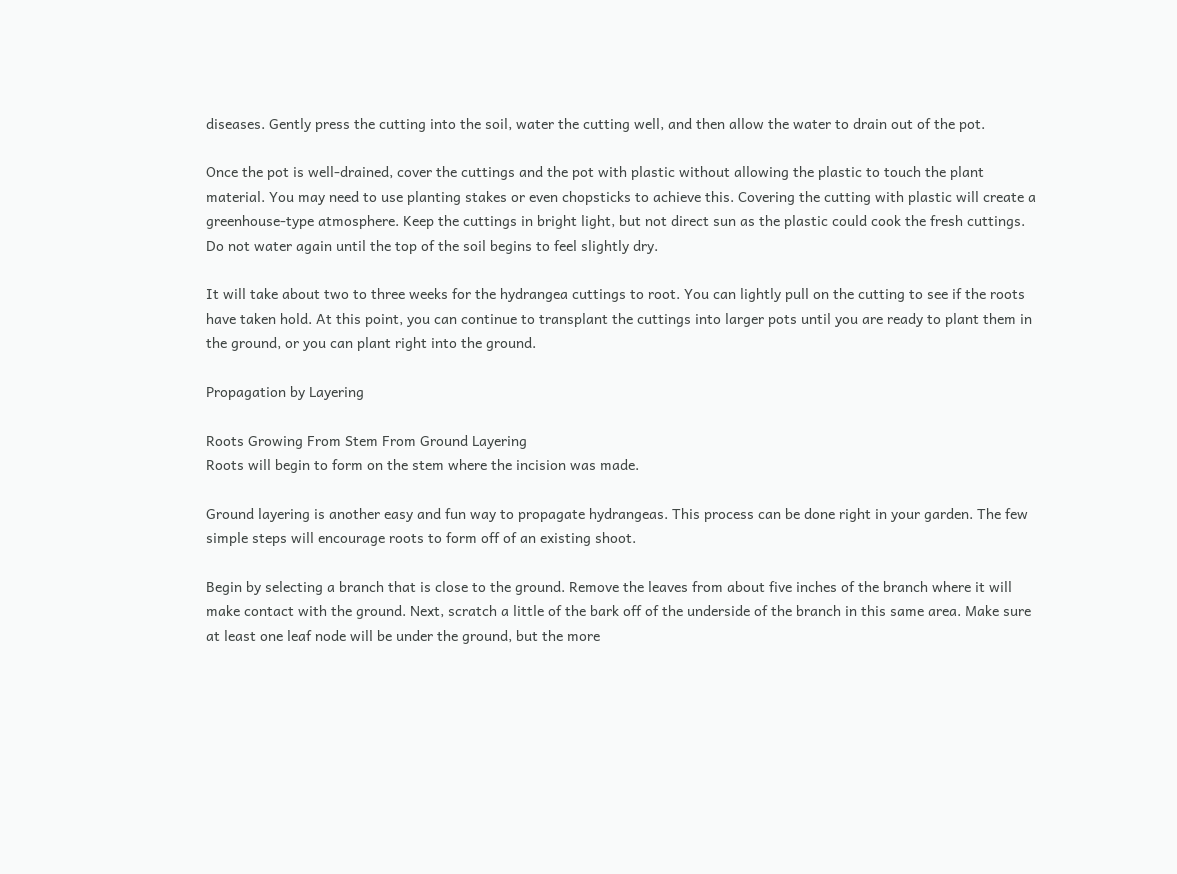diseases. Gently press the cutting into the soil, water the cutting well, and then allow the water to drain out of the pot.

Once the pot is well-drained, cover the cuttings and the pot with plastic without allowing the plastic to touch the plant material. You may need to use planting stakes or even chopsticks to achieve this. Covering the cutting with plastic will create a greenhouse-type atmosphere. Keep the cuttings in bright light, but not direct sun as the plastic could cook the fresh cuttings. Do not water again until the top of the soil begins to feel slightly dry.

It will take about two to three weeks for the hydrangea cuttings to root. You can lightly pull on the cutting to see if the roots have taken hold. At this point, you can continue to transplant the cuttings into larger pots until you are ready to plant them in the ground, or you can plant right into the ground.

Propagation by Layering

Roots Growing From Stem From Ground Layering
Roots will begin to form on the stem where the incision was made.

Ground layering is another easy and fun way to propagate hydrangeas. This process can be done right in your garden. The few simple steps will encourage roots to form off of an existing shoot.

Begin by selecting a branch that is close to the ground. Remove the leaves from about five inches of the branch where it will make contact with the ground. Next, scratch a little of the bark off of the underside of the branch in this same area. Make sure at least one leaf node will be under the ground, but the more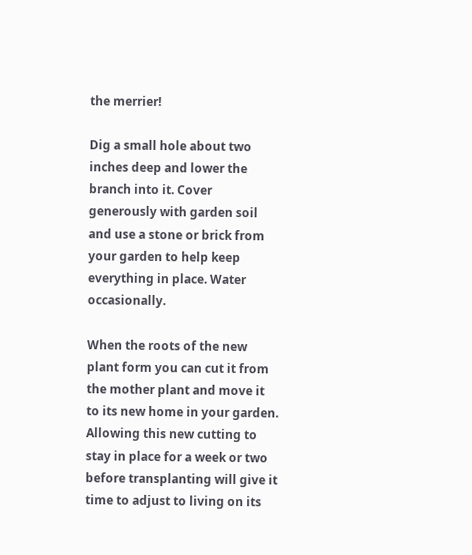the merrier!

Dig a small hole about two inches deep and lower the branch into it. Cover generously with garden soil and use a stone or brick from your garden to help keep everything in place. Water occasionally.

When the roots of the new plant form you can cut it from the mother plant and move it to its new home in your garden. Allowing this new cutting to stay in place for a week or two before transplanting will give it time to adjust to living on its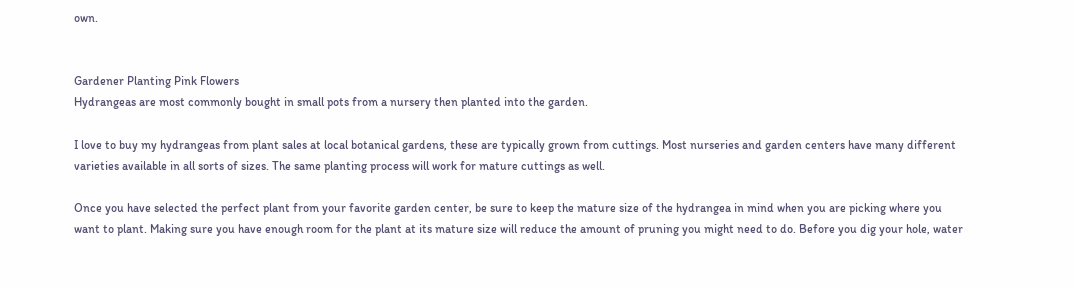own.


Gardener Planting Pink Flowers
Hydrangeas are most commonly bought in small pots from a nursery then planted into the garden.

I love to buy my hydrangeas from plant sales at local botanical gardens, these are typically grown from cuttings. Most nurseries and garden centers have many different varieties available in all sorts of sizes. The same planting process will work for mature cuttings as well.

Once you have selected the perfect plant from your favorite garden center, be sure to keep the mature size of the hydrangea in mind when you are picking where you want to plant. Making sure you have enough room for the plant at its mature size will reduce the amount of pruning you might need to do. Before you dig your hole, water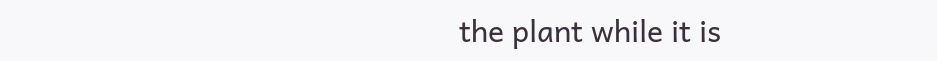the plant while it is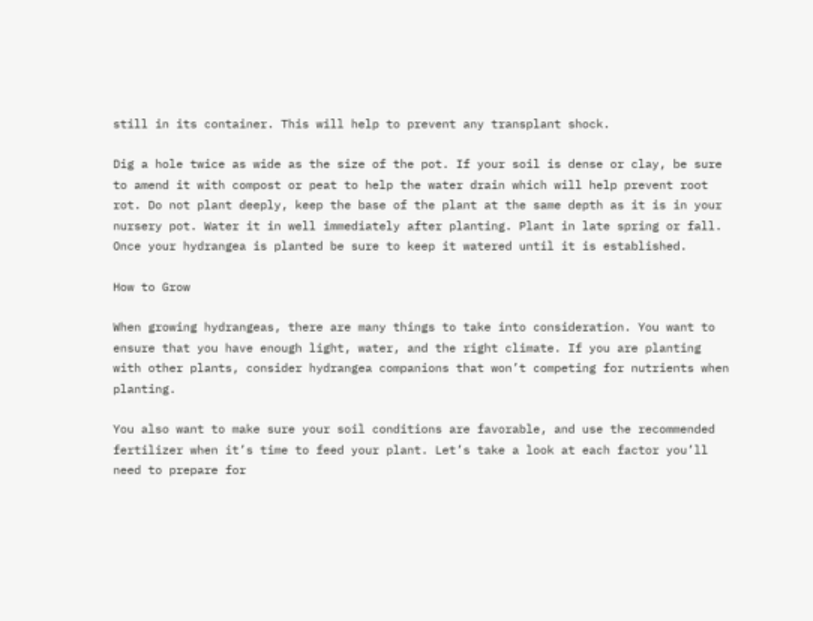still in its container. This will help to prevent any transplant shock.

Dig a hole twice as wide as the size of the pot. If your soil is dense or clay, be sure to amend it with compost or peat to help the water drain which will help prevent root rot. Do not plant deeply, keep the base of the plant at the same depth as it is in your nursery pot. Water it in well immediately after planting. Plant in late spring or fall. Once your hydrangea is planted be sure to keep it watered until it is established.

How to Grow

When growing hydrangeas, there are many things to take into consideration. You want to ensure that you have enough light, water, and the right climate. If you are planting with other plants, consider hydrangea companions that won’t competing for nutrients when planting.

You also want to make sure your soil conditions are favorable, and use the recommended fertilizer when it’s time to feed your plant. Let’s take a look at each factor you’ll need to prepare for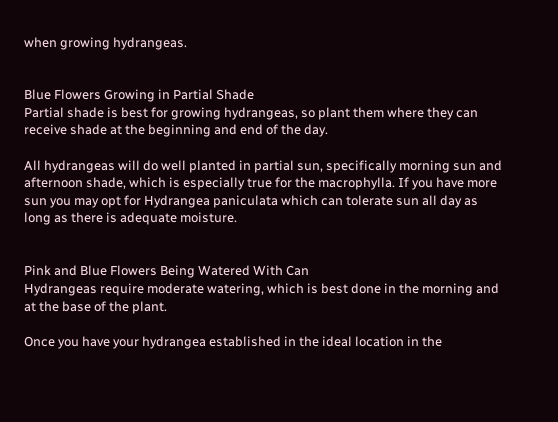when growing hydrangeas.


Blue Flowers Growing in Partial Shade
Partial shade is best for growing hydrangeas, so plant them where they can receive shade at the beginning and end of the day.

All hydrangeas will do well planted in partial sun, specifically morning sun and afternoon shade, which is especially true for the macrophylla. If you have more sun you may opt for Hydrangea paniculata which can tolerate sun all day as long as there is adequate moisture.


Pink and Blue Flowers Being Watered With Can
Hydrangeas require moderate watering, which is best done in the morning and at the base of the plant.

Once you have your hydrangea established in the ideal location in the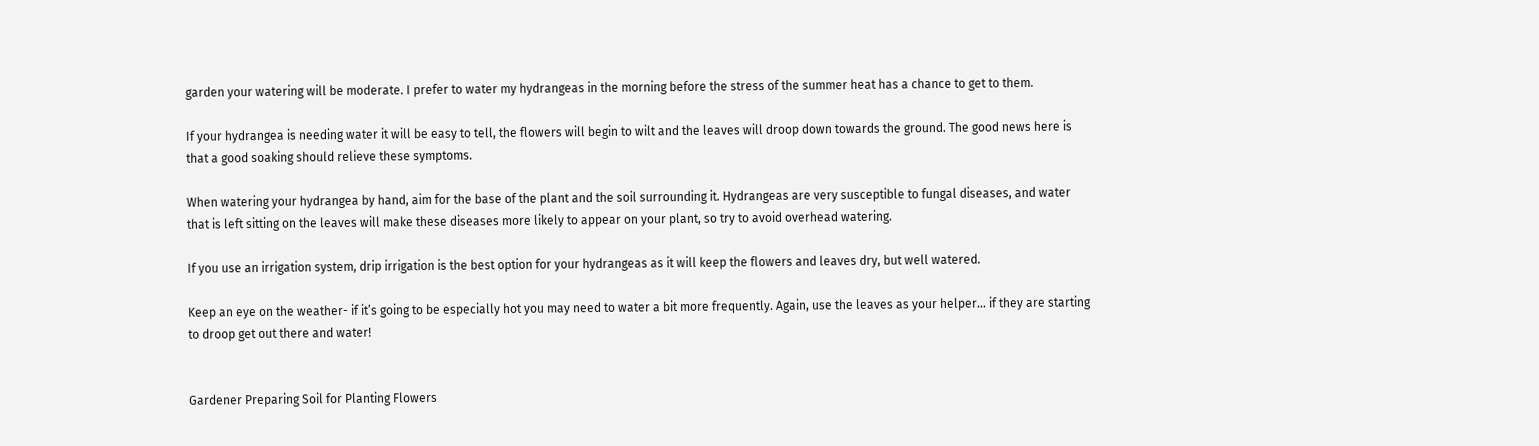garden your watering will be moderate. I prefer to water my hydrangeas in the morning before the stress of the summer heat has a chance to get to them.

If your hydrangea is needing water it will be easy to tell, the flowers will begin to wilt and the leaves will droop down towards the ground. The good news here is that a good soaking should relieve these symptoms.

When watering your hydrangea by hand, aim for the base of the plant and the soil surrounding it. Hydrangeas are very susceptible to fungal diseases, and water that is left sitting on the leaves will make these diseases more likely to appear on your plant, so try to avoid overhead watering.

If you use an irrigation system, drip irrigation is the best option for your hydrangeas as it will keep the flowers and leaves dry, but well watered.

Keep an eye on the weather- if it’s going to be especially hot you may need to water a bit more frequently. Again, use the leaves as your helper… if they are starting to droop get out there and water!


Gardener Preparing Soil for Planting Flowers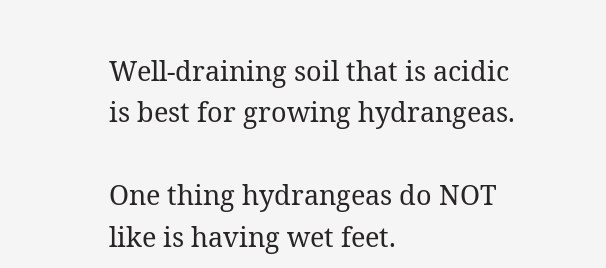Well-draining soil that is acidic is best for growing hydrangeas.

One thing hydrangeas do NOT like is having wet feet.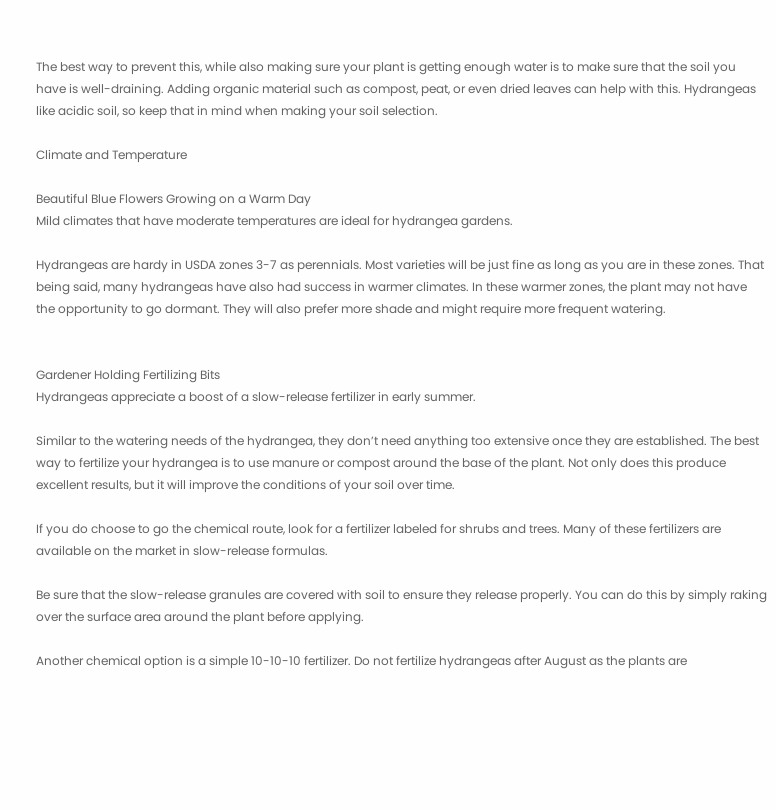The best way to prevent this, while also making sure your plant is getting enough water is to make sure that the soil you have is well-draining. Adding organic material such as compost, peat, or even dried leaves can help with this. Hydrangeas like acidic soil, so keep that in mind when making your soil selection.

Climate and Temperature

Beautiful Blue Flowers Growing on a Warm Day
Mild climates that have moderate temperatures are ideal for hydrangea gardens.

Hydrangeas are hardy in USDA zones 3-7 as perennials. Most varieties will be just fine as long as you are in these zones. That being said, many hydrangeas have also had success in warmer climates. In these warmer zones, the plant may not have the opportunity to go dormant. They will also prefer more shade and might require more frequent watering.


Gardener Holding Fertilizing Bits
Hydrangeas appreciate a boost of a slow-release fertilizer in early summer.

Similar to the watering needs of the hydrangea, they don’t need anything too extensive once they are established. The best way to fertilize your hydrangea is to use manure or compost around the base of the plant. Not only does this produce excellent results, but it will improve the conditions of your soil over time.

If you do choose to go the chemical route, look for a fertilizer labeled for shrubs and trees. Many of these fertilizers are available on the market in slow-release formulas.

Be sure that the slow-release granules are covered with soil to ensure they release properly. You can do this by simply raking over the surface area around the plant before applying.

Another chemical option is a simple 10-10-10 fertilizer. Do not fertilize hydrangeas after August as the plants are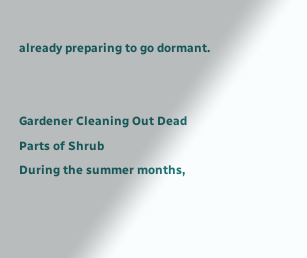already preparing to go dormant.


Gardener Cleaning Out Dead Parts of Shrub
During the summer months,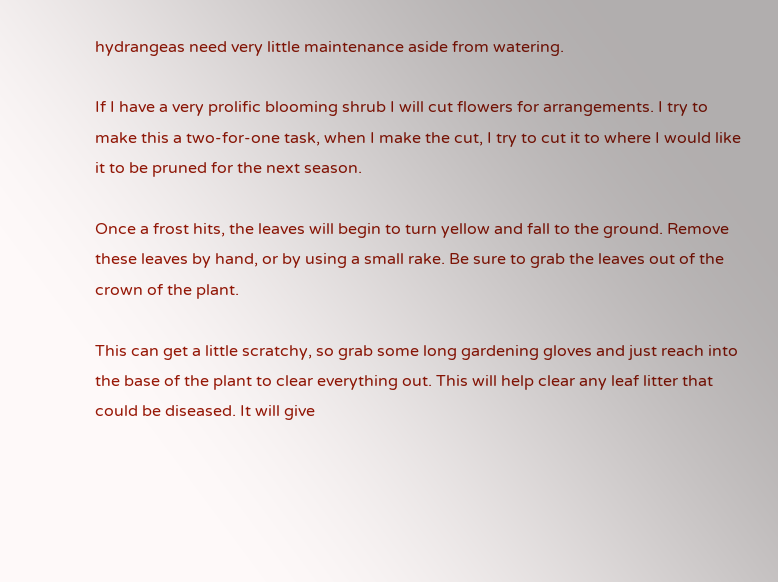hydrangeas need very little maintenance aside from watering.

If I have a very prolific blooming shrub I will cut flowers for arrangements. I try to make this a two-for-one task, when I make the cut, I try to cut it to where I would like it to be pruned for the next season.

Once a frost hits, the leaves will begin to turn yellow and fall to the ground. Remove these leaves by hand, or by using a small rake. Be sure to grab the leaves out of the crown of the plant.

This can get a little scratchy, so grab some long gardening gloves and just reach into the base of the plant to clear everything out. This will help clear any leaf litter that could be diseased. It will give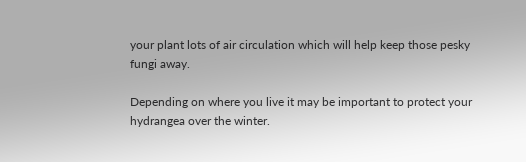your plant lots of air circulation which will help keep those pesky fungi away.

Depending on where you live it may be important to protect your hydrangea over the winter.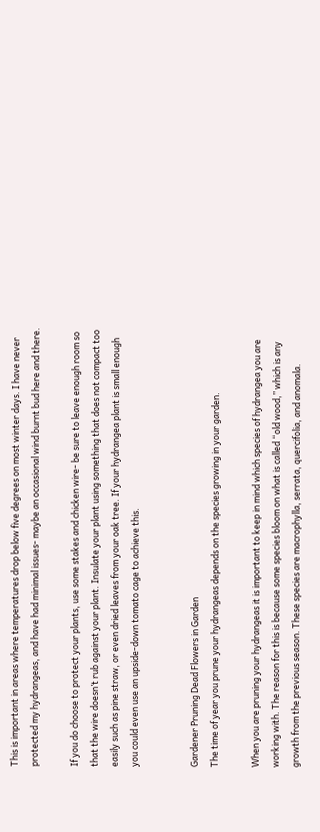This is important in areas where temperatures drop below five degrees on most winter days. I have never protected my hydrangeas, and have had minimal issues- maybe an occasional wind burnt bud here and there.

If you do choose to protect your plants, use some stakes and chicken wire- be sure to leave enough room so that the wire doesn’t rub against your plant. Insulate your plant using something that does not compact too easily such as pine straw, or even dried leaves from your oak tree. If your hydrangea plant is small enough you could even use an upside-down tomato cage to achieve this.


Gardener Pruning Dead Flowers in Garden
The time of year you prune your hydrangeas depends on the species growing in your garden.

When you are pruning your hydrangeas it is important to keep in mind which species of hydrangea you are working with. The reason for this is because some species bloom on what is called “old wood,” which is any growth from the previous season. These species are macrophylla, serrata, quercifolia, and anomala.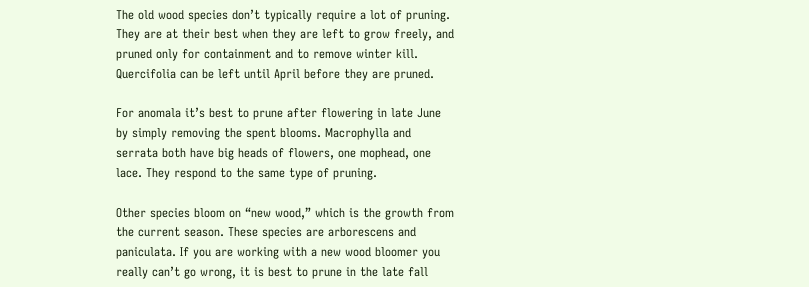The old wood species don’t typically require a lot of pruning. They are at their best when they are left to grow freely, and pruned only for containment and to remove winter kill. Quercifolia can be left until April before they are pruned.

For anomala it’s best to prune after flowering in late June by simply removing the spent blooms. Macrophylla and serrata both have big heads of flowers, one mophead, one lace. They respond to the same type of pruning.

Other species bloom on “new wood,” which is the growth from the current season. These species are arborescens and paniculata. If you are working with a new wood bloomer you really can’t go wrong, it is best to prune in the late fall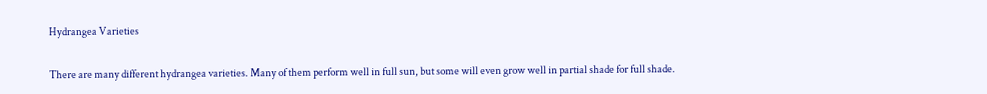Hydrangea Varieties

There are many different hydrangea varieties. Many of them perform well in full sun, but some will even grow well in partial shade for full shade.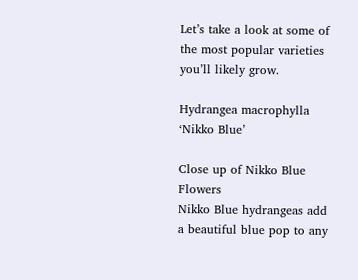Let’s take a look at some of the most popular varieties you’ll likely grow.

Hydrangea macrophylla ‘Nikko Blue’

Close up of Nikko Blue Flowers
Nikko Blue hydrangeas add a beautiful blue pop to any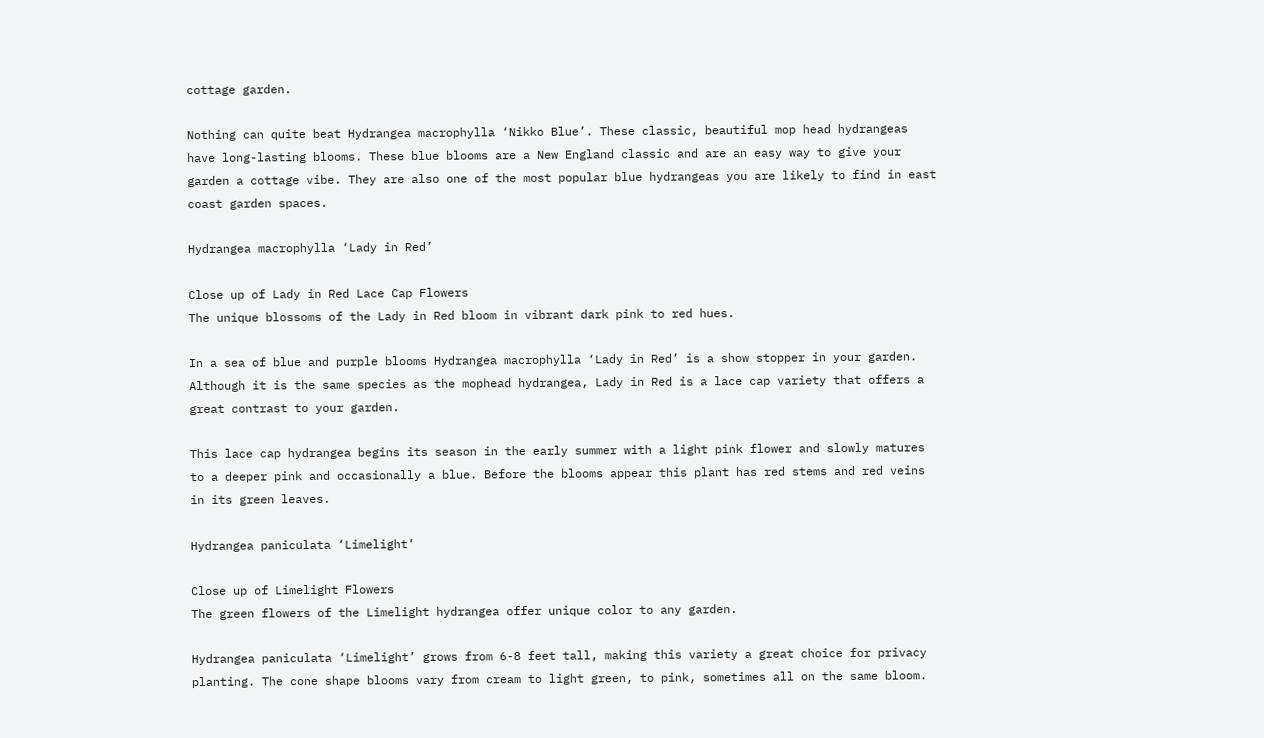cottage garden.

Nothing can quite beat Hydrangea macrophylla ‘Nikko Blue’. These classic, beautiful mop head hydrangeas have long-lasting blooms. These blue blooms are a New England classic and are an easy way to give your garden a cottage vibe. They are also one of the most popular blue hydrangeas you are likely to find in east coast garden spaces.

Hydrangea macrophylla ‘Lady in Red’

Close up of Lady in Red Lace Cap Flowers
The unique blossoms of the Lady in Red bloom in vibrant dark pink to red hues.

In a sea of blue and purple blooms Hydrangea macrophylla ‘Lady in Red’ is a show stopper in your garden. Although it is the same species as the mophead hydrangea, Lady in Red is a lace cap variety that offers a great contrast to your garden.

This lace cap hydrangea begins its season in the early summer with a light pink flower and slowly matures to a deeper pink and occasionally a blue. Before the blooms appear this plant has red stems and red veins in its green leaves.

Hydrangea paniculata ‘Limelight’

Close up of Limelight Flowers
The green flowers of the Limelight hydrangea offer unique color to any garden.

Hydrangea paniculata ‘Limelight’ grows from 6-8 feet tall, making this variety a great choice for privacy planting. The cone shape blooms vary from cream to light green, to pink, sometimes all on the same bloom.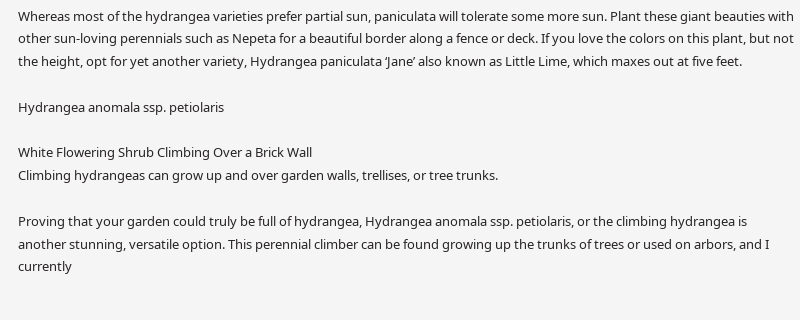Whereas most of the hydrangea varieties prefer partial sun, paniculata will tolerate some more sun. Plant these giant beauties with other sun-loving perennials such as Nepeta for a beautiful border along a fence or deck. If you love the colors on this plant, but not the height, opt for yet another variety, Hydrangea paniculata ‘Jane’ also known as Little Lime, which maxes out at five feet.

Hydrangea anomala ssp. petiolaris

White Flowering Shrub Climbing Over a Brick Wall
Climbing hydrangeas can grow up and over garden walls, trellises, or tree trunks.

Proving that your garden could truly be full of hydrangea, Hydrangea anomala ssp. petiolaris, or the climbing hydrangea is another stunning, versatile option. This perennial climber can be found growing up the trunks of trees or used on arbors, and I currently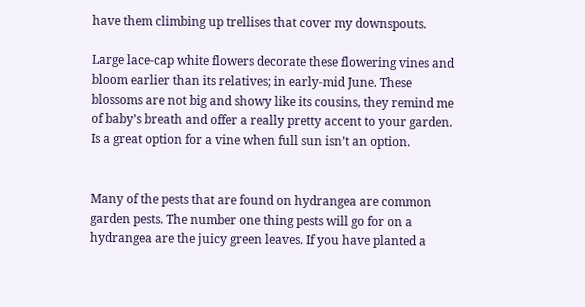have them climbing up trellises that cover my downspouts.

Large lace-cap white flowers decorate these flowering vines and bloom earlier than its relatives; in early-mid June. These blossoms are not big and showy like its cousins, they remind me of baby’s breath and offer a really pretty accent to your garden. Is a great option for a vine when full sun isn’t an option.


Many of the pests that are found on hydrangea are common garden pests. The number one thing pests will go for on a hydrangea are the juicy green leaves. If you have planted a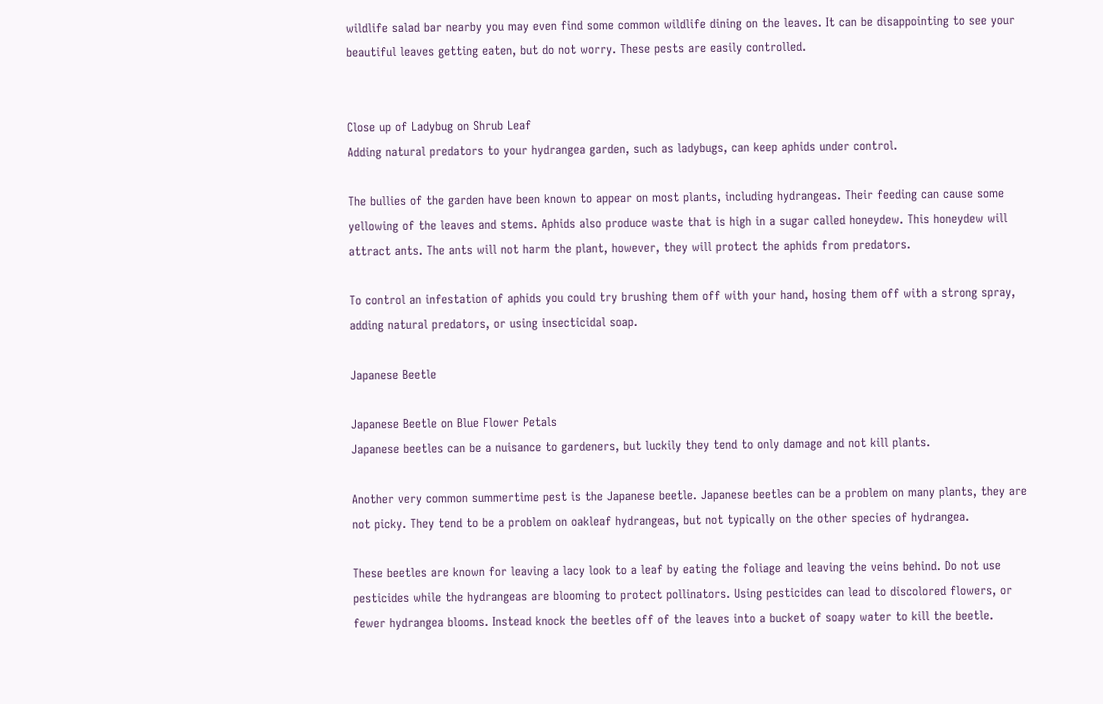wildlife salad bar nearby you may even find some common wildlife dining on the leaves. It can be disappointing to see your beautiful leaves getting eaten, but do not worry. These pests are easily controlled.


Close up of Ladybug on Shrub Leaf
Adding natural predators to your hydrangea garden, such as ladybugs, can keep aphids under control.

The bullies of the garden have been known to appear on most plants, including hydrangeas. Their feeding can cause some yellowing of the leaves and stems. Aphids also produce waste that is high in a sugar called honeydew. This honeydew will attract ants. The ants will not harm the plant, however, they will protect the aphids from predators.

To control an infestation of aphids you could try brushing them off with your hand, hosing them off with a strong spray, adding natural predators, or using insecticidal soap.

Japanese Beetle

Japanese Beetle on Blue Flower Petals
Japanese beetles can be a nuisance to gardeners, but luckily they tend to only damage and not kill plants.

Another very common summertime pest is the Japanese beetle. Japanese beetles can be a problem on many plants, they are not picky. They tend to be a problem on oakleaf hydrangeas, but not typically on the other species of hydrangea.

These beetles are known for leaving a lacy look to a leaf by eating the foliage and leaving the veins behind. Do not use pesticides while the hydrangeas are blooming to protect pollinators. Using pesticides can lead to discolored flowers, or fewer hydrangea blooms. Instead knock the beetles off of the leaves into a bucket of soapy water to kill the beetle.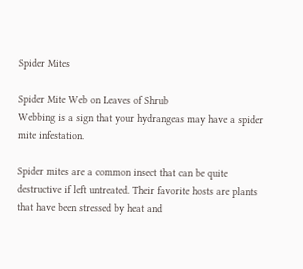Spider Mites

Spider Mite Web on Leaves of Shrub
Webbing is a sign that your hydrangeas may have a spider mite infestation.

Spider mites are a common insect that can be quite destructive if left untreated. Their favorite hosts are plants that have been stressed by heat and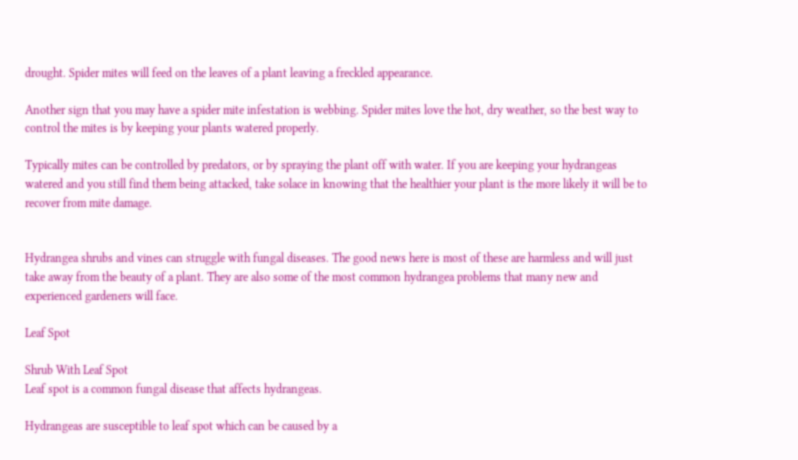drought. Spider mites will feed on the leaves of a plant leaving a freckled appearance.

Another sign that you may have a spider mite infestation is webbing. Spider mites love the hot, dry weather, so the best way to control the mites is by keeping your plants watered properly.

Typically mites can be controlled by predators, or by spraying the plant off with water. If you are keeping your hydrangeas watered and you still find them being attacked, take solace in knowing that the healthier your plant is the more likely it will be to recover from mite damage.


Hydrangea shrubs and vines can struggle with fungal diseases. The good news here is most of these are harmless and will just take away from the beauty of a plant. They are also some of the most common hydrangea problems that many new and experienced gardeners will face.

Leaf Spot

Shrub With Leaf Spot
Leaf spot is a common fungal disease that affects hydrangeas.

Hydrangeas are susceptible to leaf spot which can be caused by a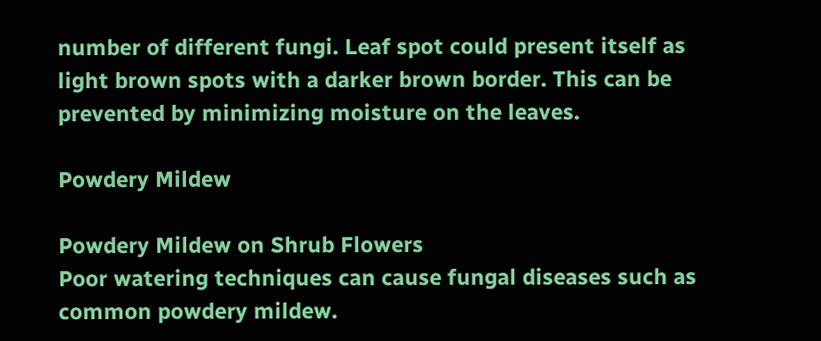number of different fungi. Leaf spot could present itself as light brown spots with a darker brown border. This can be prevented by minimizing moisture on the leaves.

Powdery Mildew

Powdery Mildew on Shrub Flowers
Poor watering techniques can cause fungal diseases such as common powdery mildew.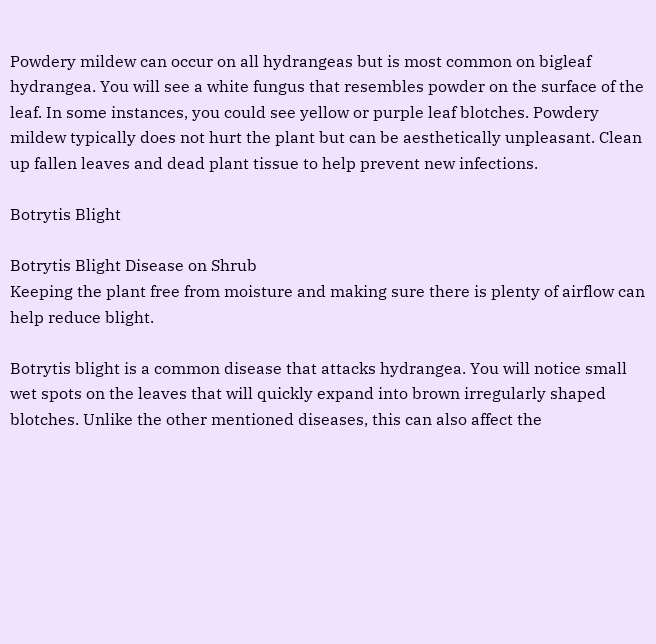Powdery mildew can occur on all hydrangeas but is most common on bigleaf hydrangea. You will see a white fungus that resembles powder on the surface of the leaf. In some instances, you could see yellow or purple leaf blotches. Powdery mildew typically does not hurt the plant but can be aesthetically unpleasant. Clean up fallen leaves and dead plant tissue to help prevent new infections.

Botrytis Blight

Botrytis Blight Disease on Shrub
Keeping the plant free from moisture and making sure there is plenty of airflow can help reduce blight.

Botrytis blight is a common disease that attacks hydrangea. You will notice small wet spots on the leaves that will quickly expand into brown irregularly shaped blotches. Unlike the other mentioned diseases, this can also affect the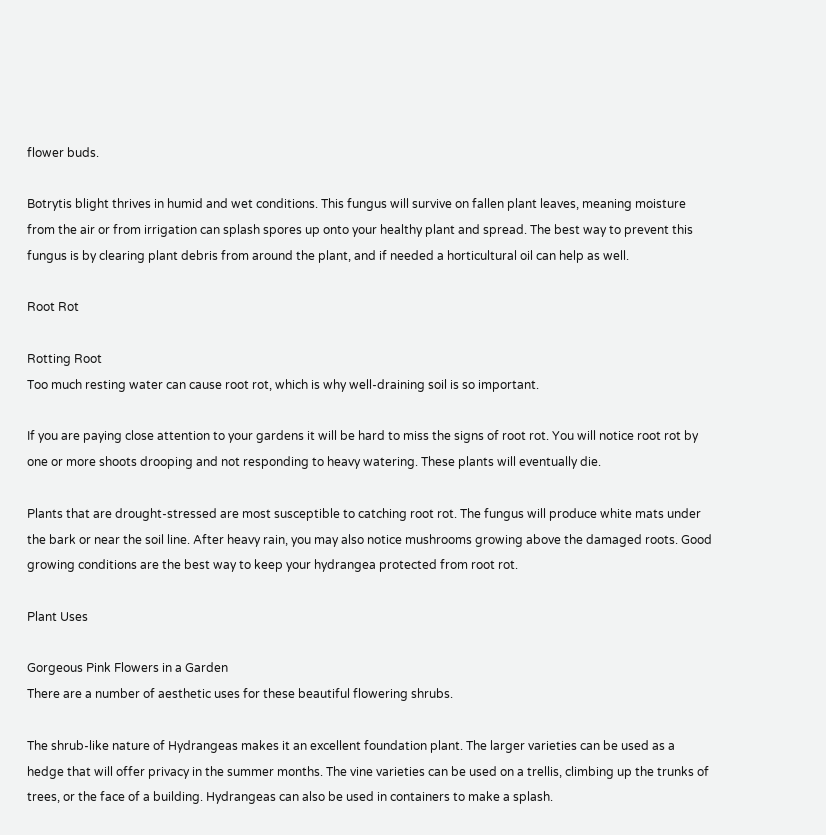flower buds.

Botrytis blight thrives in humid and wet conditions. This fungus will survive on fallen plant leaves, meaning moisture from the air or from irrigation can splash spores up onto your healthy plant and spread. The best way to prevent this fungus is by clearing plant debris from around the plant, and if needed a horticultural oil can help as well.

Root Rot

Rotting Root
Too much resting water can cause root rot, which is why well-draining soil is so important.

If you are paying close attention to your gardens it will be hard to miss the signs of root rot. You will notice root rot by one or more shoots drooping and not responding to heavy watering. These plants will eventually die.

Plants that are drought-stressed are most susceptible to catching root rot. The fungus will produce white mats under the bark or near the soil line. After heavy rain, you may also notice mushrooms growing above the damaged roots. Good growing conditions are the best way to keep your hydrangea protected from root rot.

Plant Uses

Gorgeous Pink Flowers in a Garden
There are a number of aesthetic uses for these beautiful flowering shrubs.

The shrub-like nature of Hydrangeas makes it an excellent foundation plant. The larger varieties can be used as a hedge that will offer privacy in the summer months. The vine varieties can be used on a trellis, climbing up the trunks of trees, or the face of a building. Hydrangeas can also be used in containers to make a splash.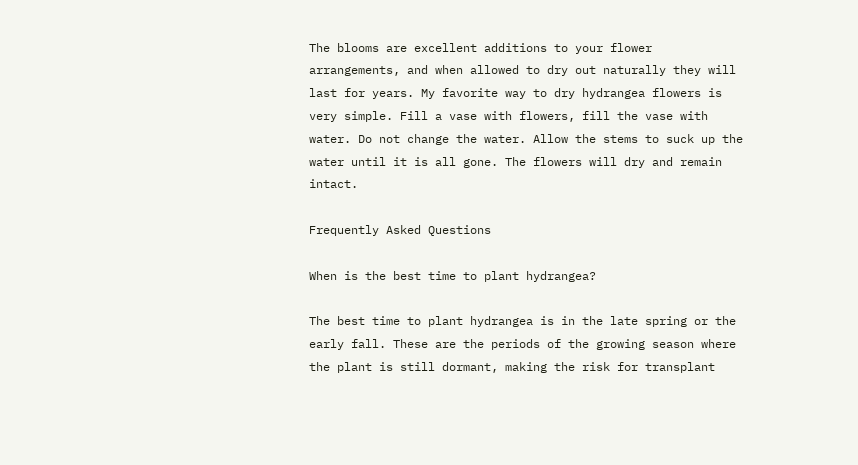The blooms are excellent additions to your flower arrangements, and when allowed to dry out naturally they will last for years. My favorite way to dry hydrangea flowers is very simple. Fill a vase with flowers, fill the vase with water. Do not change the water. Allow the stems to suck up the water until it is all gone. The flowers will dry and remain intact.

Frequently Asked Questions

When is the best time to plant hydrangea?

The best time to plant hydrangea is in the late spring or the early fall. These are the periods of the growing season where the plant is still dormant, making the risk for transplant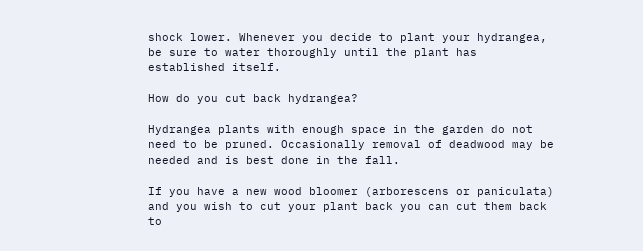shock lower. Whenever you decide to plant your hydrangea, be sure to water thoroughly until the plant has established itself.

How do you cut back hydrangea?

Hydrangea plants with enough space in the garden do not need to be pruned. Occasionally removal of deadwood may be needed and is best done in the fall.

If you have a new wood bloomer (arborescens or paniculata) and you wish to cut your plant back you can cut them back to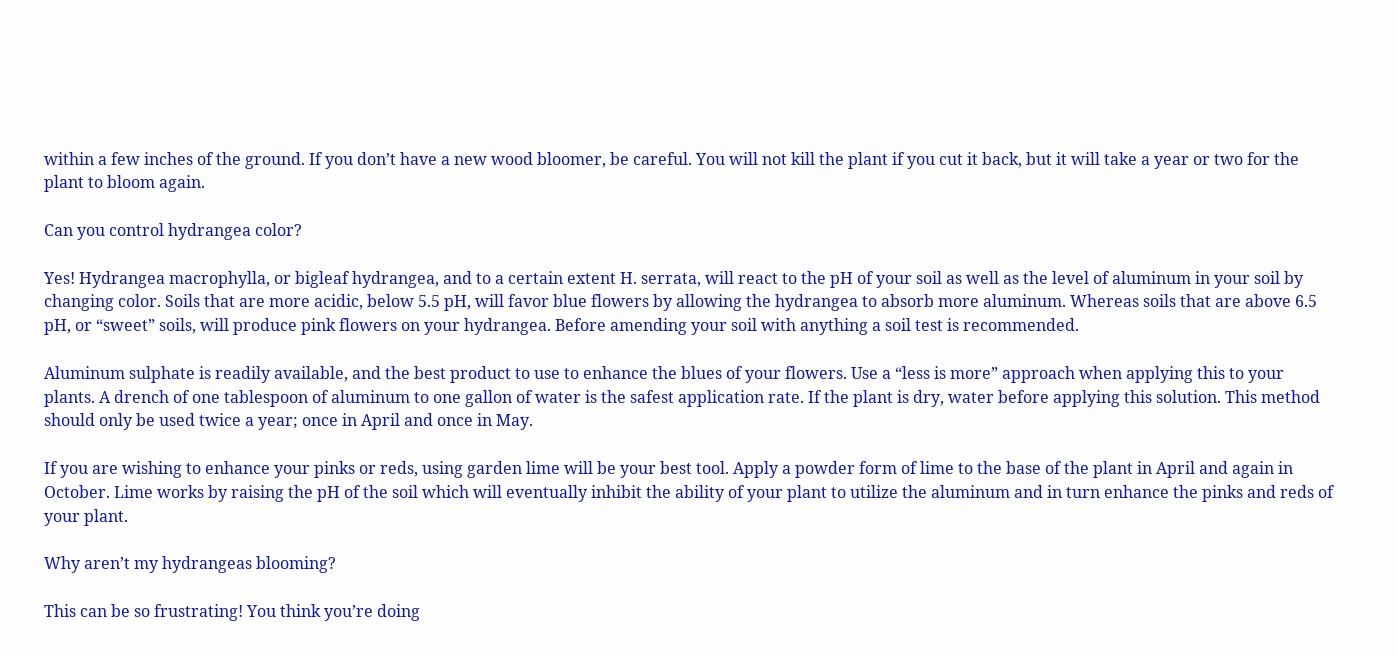within a few inches of the ground. If you don’t have a new wood bloomer, be careful. You will not kill the plant if you cut it back, but it will take a year or two for the plant to bloom again.

Can you control hydrangea color?

Yes! Hydrangea macrophylla, or bigleaf hydrangea, and to a certain extent H. serrata, will react to the pH of your soil as well as the level of aluminum in your soil by changing color. Soils that are more acidic, below 5.5 pH, will favor blue flowers by allowing the hydrangea to absorb more aluminum. Whereas soils that are above 6.5 pH, or “sweet” soils, will produce pink flowers on your hydrangea. Before amending your soil with anything a soil test is recommended.

Aluminum sulphate is readily available, and the best product to use to enhance the blues of your flowers. Use a “less is more” approach when applying this to your plants. A drench of one tablespoon of aluminum to one gallon of water is the safest application rate. If the plant is dry, water before applying this solution. This method should only be used twice a year; once in April and once in May.

If you are wishing to enhance your pinks or reds, using garden lime will be your best tool. Apply a powder form of lime to the base of the plant in April and again in October. Lime works by raising the pH of the soil which will eventually inhibit the ability of your plant to utilize the aluminum and in turn enhance the pinks and reds of your plant.

Why aren’t my hydrangeas blooming?

This can be so frustrating! You think you’re doing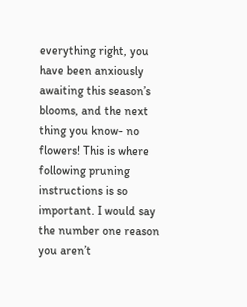everything right, you have been anxiously awaiting this season’s blooms, and the next thing you know- no flowers! This is where following pruning instructions is so important. I would say the number one reason you aren’t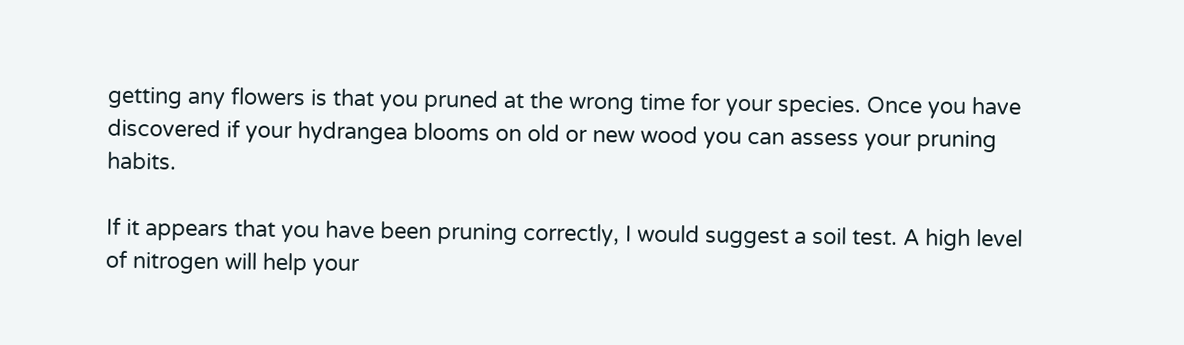getting any flowers is that you pruned at the wrong time for your species. Once you have discovered if your hydrangea blooms on old or new wood you can assess your pruning habits.

If it appears that you have been pruning correctly, I would suggest a soil test. A high level of nitrogen will help your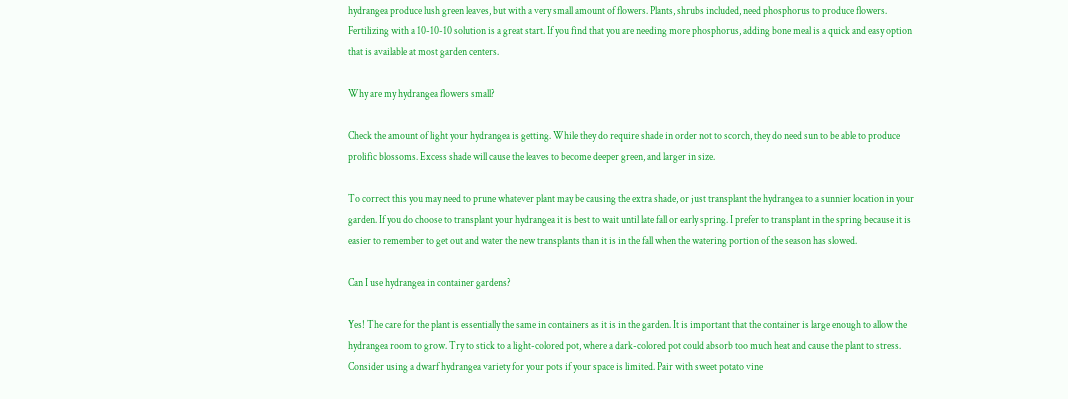hydrangea produce lush green leaves, but with a very small amount of flowers. Plants, shrubs included, need phosphorus to produce flowers. Fertilizing with a 10-10-10 solution is a great start. If you find that you are needing more phosphorus, adding bone meal is a quick and easy option that is available at most garden centers.

Why are my hydrangea flowers small?

Check the amount of light your hydrangea is getting. While they do require shade in order not to scorch, they do need sun to be able to produce prolific blossoms. Excess shade will cause the leaves to become deeper green, and larger in size.

To correct this you may need to prune whatever plant may be causing the extra shade, or just transplant the hydrangea to a sunnier location in your garden. If you do choose to transplant your hydrangea it is best to wait until late fall or early spring. I prefer to transplant in the spring because it is easier to remember to get out and water the new transplants than it is in the fall when the watering portion of the season has slowed.

Can I use hydrangea in container gardens?

Yes! The care for the plant is essentially the same in containers as it is in the garden. It is important that the container is large enough to allow the hydrangea room to grow. Try to stick to a light-colored pot, where a dark-colored pot could absorb too much heat and cause the plant to stress. Consider using a dwarf hydrangea variety for your pots if your space is limited. Pair with sweet potato vine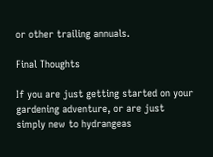or other trailing annuals.

Final Thoughts

If you are just getting started on your gardening adventure, or are just simply new to hydrangeas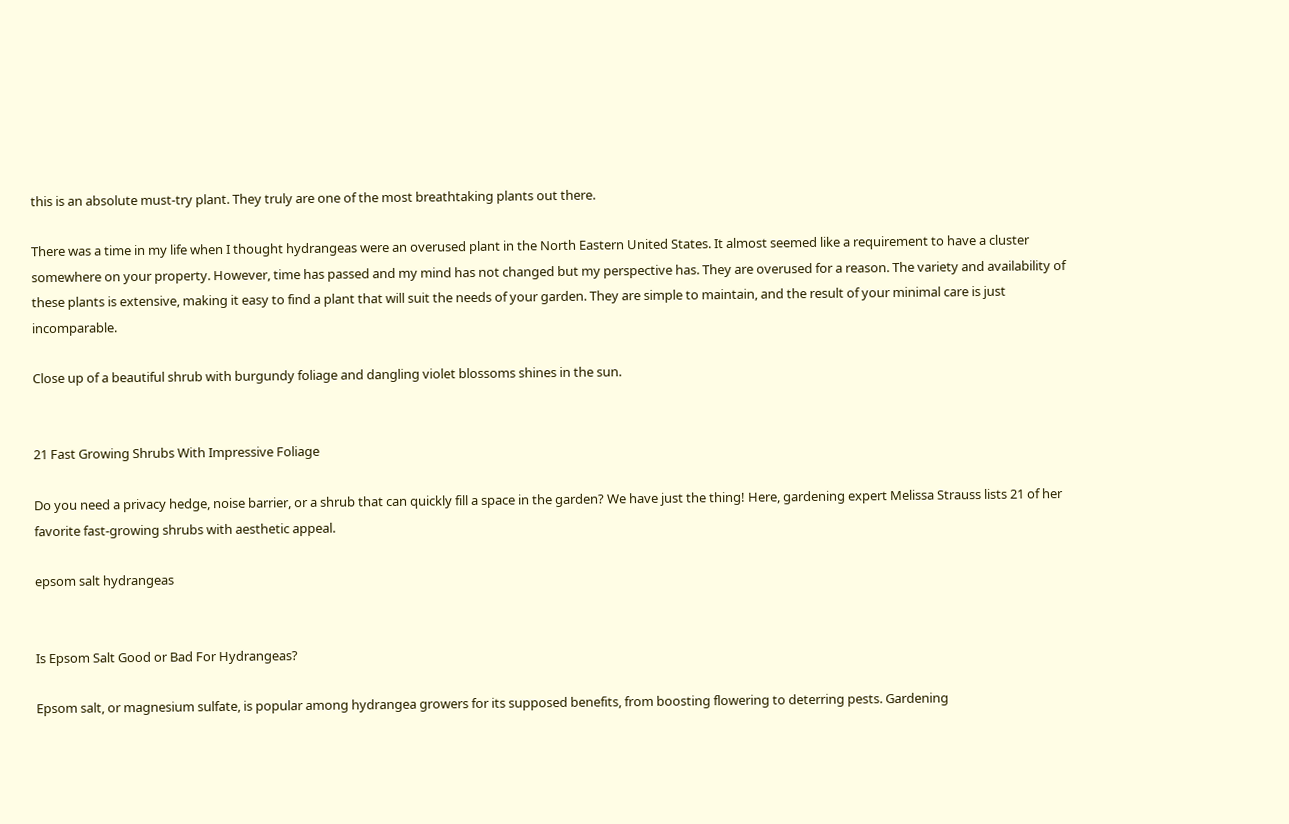this is an absolute must-try plant. They truly are one of the most breathtaking plants out there.

There was a time in my life when I thought hydrangeas were an overused plant in the North Eastern United States. It almost seemed like a requirement to have a cluster somewhere on your property. However, time has passed and my mind has not changed but my perspective has. They are overused for a reason. The variety and availability of these plants is extensive, making it easy to find a plant that will suit the needs of your garden. They are simple to maintain, and the result of your minimal care is just incomparable.

Close up of a beautiful shrub with burgundy foliage and dangling violet blossoms shines in the sun.


21 Fast Growing Shrubs With Impressive Foliage

Do you need a privacy hedge, noise barrier, or a shrub that can quickly fill a space in the garden? We have just the thing! Here, gardening expert Melissa Strauss lists 21 of her favorite fast-growing shrubs with aesthetic appeal.

epsom salt hydrangeas


Is Epsom Salt Good or Bad For Hydrangeas?

Epsom salt, or magnesium sulfate, is popular among hydrangea growers for its supposed benefits, from boosting flowering to deterring pests. Gardening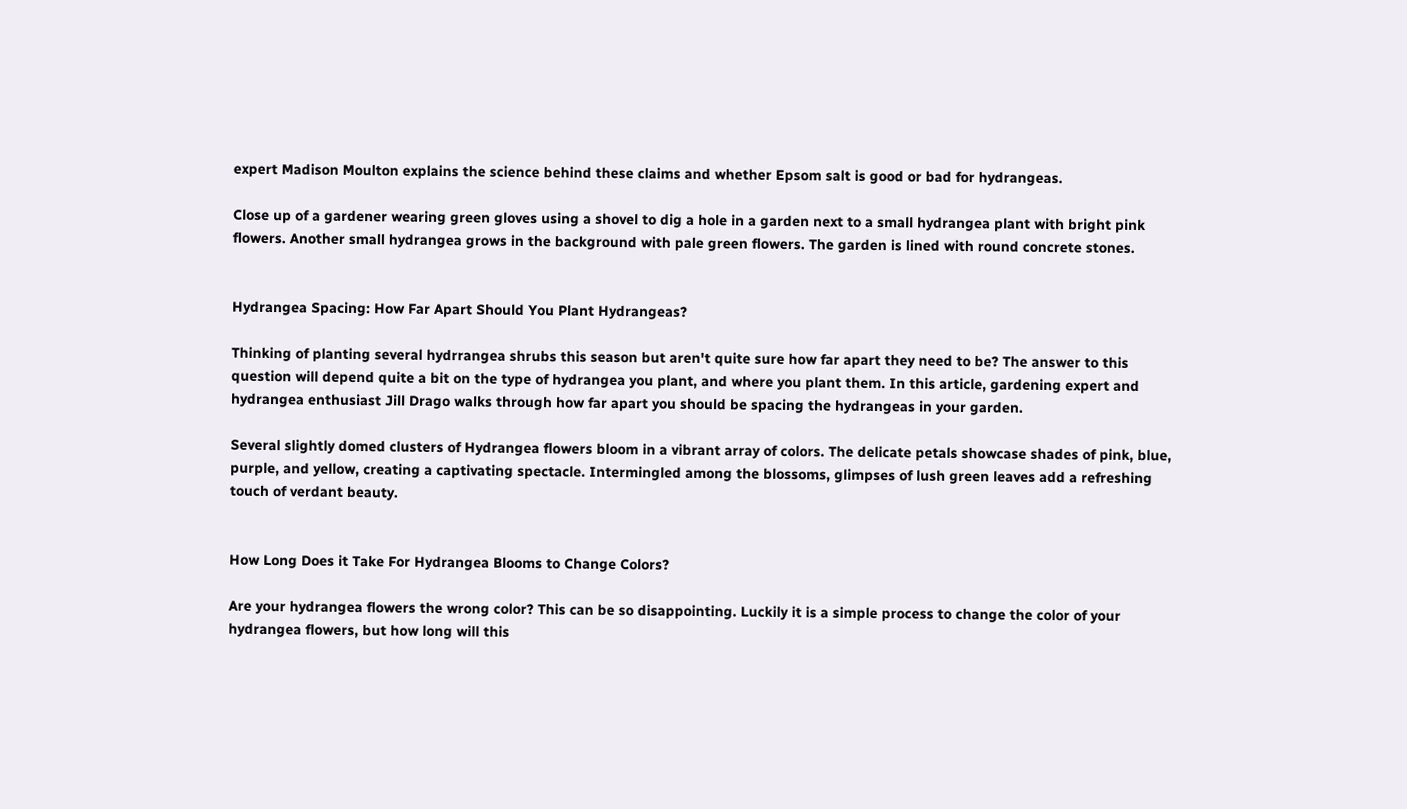expert Madison Moulton explains the science behind these claims and whether Epsom salt is good or bad for hydrangeas.

Close up of a gardener wearing green gloves using a shovel to dig a hole in a garden next to a small hydrangea plant with bright pink flowers. Another small hydrangea grows in the background with pale green flowers. The garden is lined with round concrete stones.


Hydrangea Spacing: How Far Apart Should You Plant Hydrangeas?

Thinking of planting several hydrrangea shrubs this season but aren't quite sure how far apart they need to be? The answer to this question will depend quite a bit on the type of hydrangea you plant, and where you plant them. In this article, gardening expert and hydrangea enthusiast Jill Drago walks through how far apart you should be spacing the hydrangeas in your garden.

Several slightly domed clusters of Hydrangea flowers bloom in a vibrant array of colors. The delicate petals showcase shades of pink, blue, purple, and yellow, creating a captivating spectacle. Intermingled among the blossoms, glimpses of lush green leaves add a refreshing touch of verdant beauty.


How Long Does it Take For Hydrangea Blooms to Change Colors?

Are your hydrangea flowers the wrong color? This can be so disappointing. Luckily it is a simple process to change the color of your hydrangea flowers, but how long will this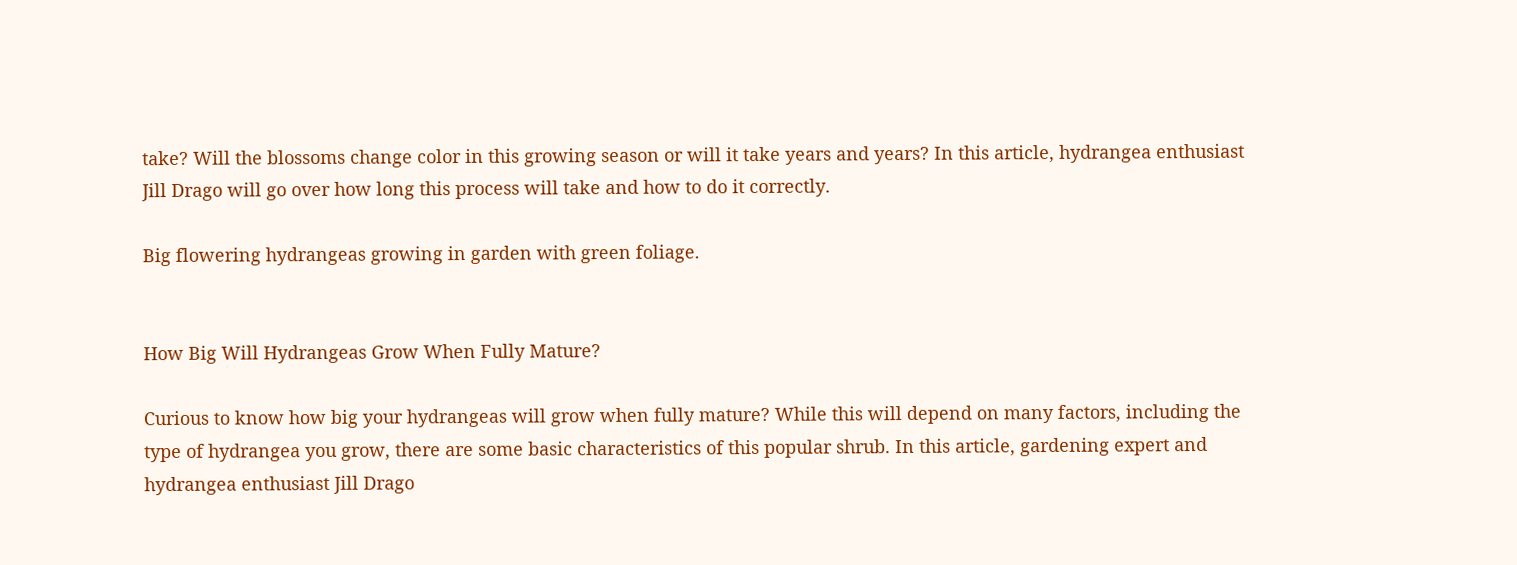take? Will the blossoms change color in this growing season or will it take years and years? In this article, hydrangea enthusiast Jill Drago will go over how long this process will take and how to do it correctly.

Big flowering hydrangeas growing in garden with green foliage.


How Big Will Hydrangeas Grow When Fully Mature?

Curious to know how big your hydrangeas will grow when fully mature? While this will depend on many factors, including the type of hydrangea you grow, there are some basic characteristics of this popular shrub. In this article, gardening expert and hydrangea enthusiast Jill Drago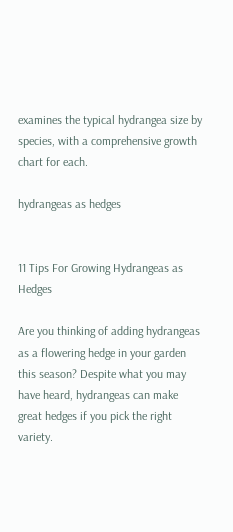examines the typical hydrangea size by species, with a comprehensive growth chart for each.

hydrangeas as hedges


11 Tips For Growing Hydrangeas as Hedges

Are you thinking of adding hydrangeas as a flowering hedge in your garden this season? Despite what you may have heard, hydrangeas can make great hedges if you pick the right variety.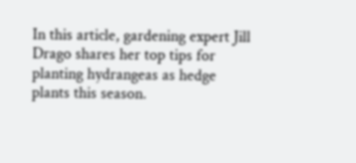In this article, gardening expert Jill Drago shares her top tips for planting hydrangeas as hedge plants this season.